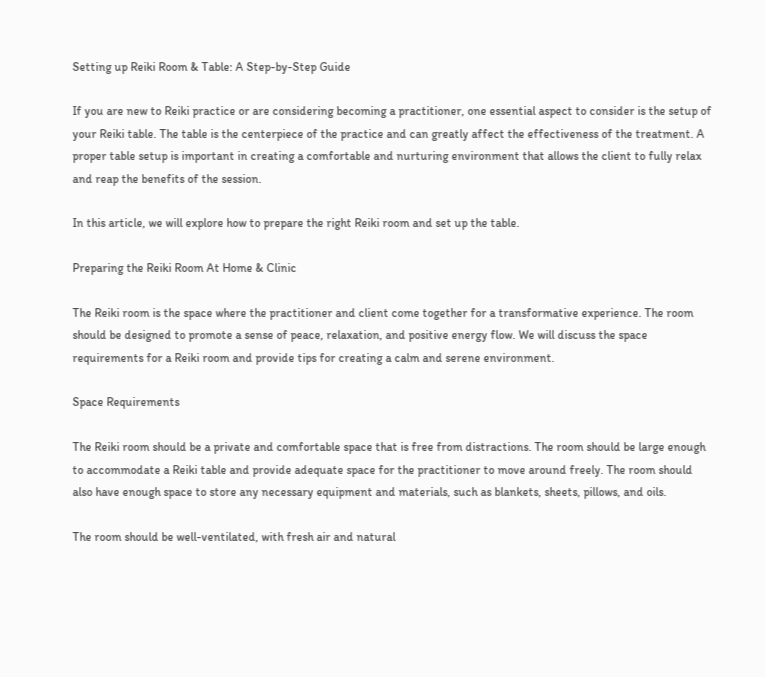Setting up Reiki Room & Table: A Step-by-Step Guide

If you are new to Reiki practice or are considering becoming a practitioner, one essential aspect to consider is the setup of your Reiki table. The table is the centerpiece of the practice and can greatly affect the effectiveness of the treatment. A proper table setup is important in creating a comfortable and nurturing environment that allows the client to fully relax and reap the benefits of the session.

In this article, we will explore how to prepare the right Reiki room and set up the table.

Preparing the Reiki Room At Home & Clinic

The Reiki room is the space where the practitioner and client come together for a transformative experience. The room should be designed to promote a sense of peace, relaxation, and positive energy flow. We will discuss the space requirements for a Reiki room and provide tips for creating a calm and serene environment.

Space Requirements

The Reiki room should be a private and comfortable space that is free from distractions. The room should be large enough to accommodate a Reiki table and provide adequate space for the practitioner to move around freely. The room should also have enough space to store any necessary equipment and materials, such as blankets, sheets, pillows, and oils.

The room should be well-ventilated, with fresh air and natural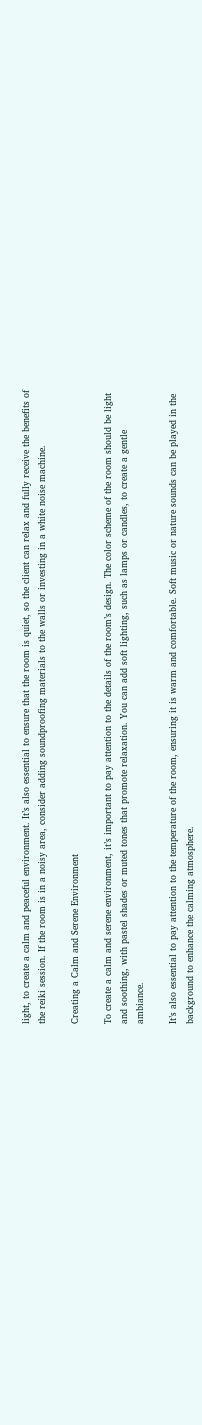light, to create a calm and peaceful environment. It’s also essential to ensure that the room is quiet, so the client can relax and fully receive the benefits of the reiki session. If the room is in a noisy area, consider adding soundproofing materials to the walls or investing in a white noise machine.

Creating a Calm and Serene Environment

To create a calm and serene environment, it’s important to pay attention to the details of the room’s design. The color scheme of the room should be light and soothing, with pastel shades or muted tones that promote relaxation. You can add soft lighting, such as lamps or candles, to create a gentle ambiance.

It’s also essential to pay attention to the temperature of the room, ensuring it is warm and comfortable. Soft music or nature sounds can be played in the background to enhance the calming atmosphere.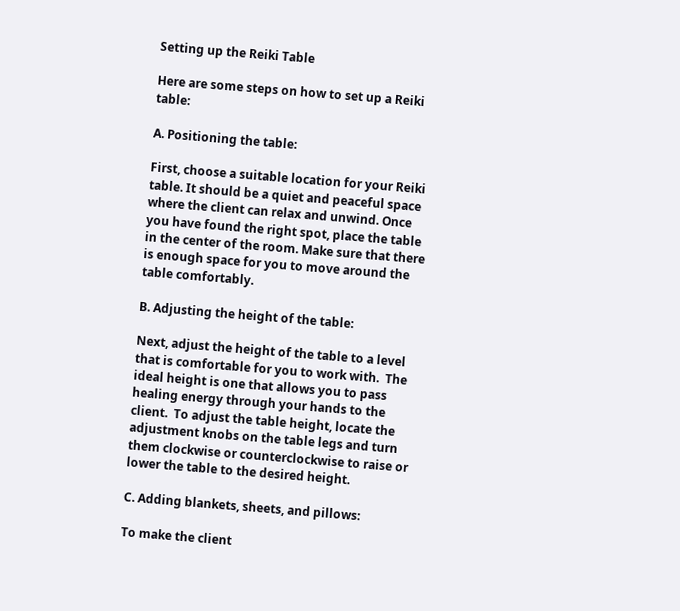Setting up the Reiki Table

Here are some steps on how to set up a Reiki table:

A. Positioning the table:

First, choose a suitable location for your Reiki table. It should be a quiet and peaceful space where the client can relax and unwind. Once you have found the right spot, place the table in the center of the room. Make sure that there is enough space for you to move around the table comfortably.

B. Adjusting the height of the table:

Next, adjust the height of the table to a level that is comfortable for you to work with.  The ideal height is one that allows you to pass healing energy through your hands to the client.  To adjust the table height, locate the adjustment knobs on the table legs and turn them clockwise or counterclockwise to raise or lower the table to the desired height.

C. Adding blankets, sheets, and pillows:

To make the client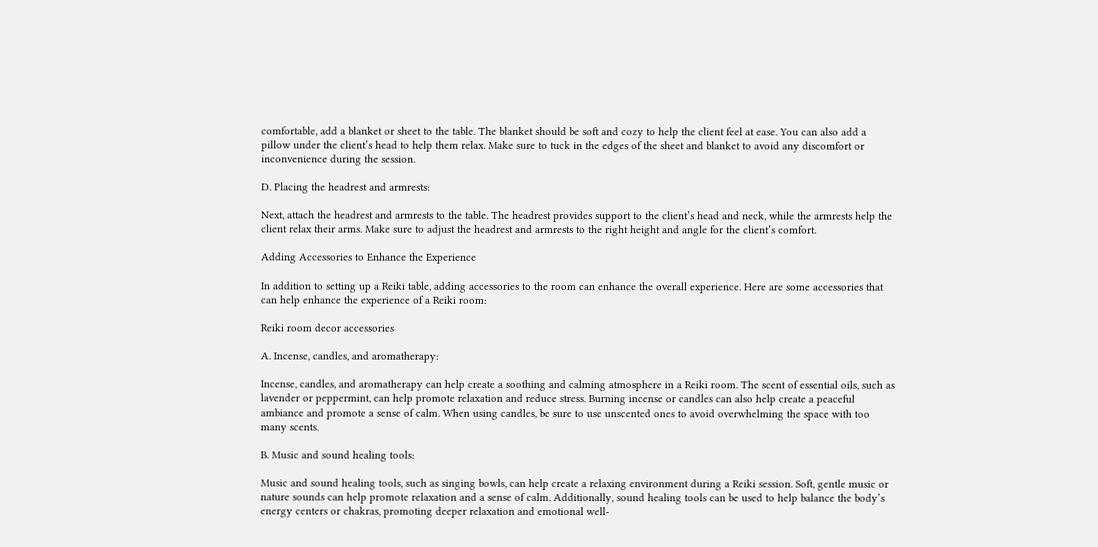comfortable, add a blanket or sheet to the table. The blanket should be soft and cozy to help the client feel at ease. You can also add a pillow under the client’s head to help them relax. Make sure to tuck in the edges of the sheet and blanket to avoid any discomfort or inconvenience during the session.

D. Placing the headrest and armrests:

Next, attach the headrest and armrests to the table. The headrest provides support to the client’s head and neck, while the armrests help the client relax their arms. Make sure to adjust the headrest and armrests to the right height and angle for the client’s comfort.

Adding Accessories to Enhance the Experience

In addition to setting up a Reiki table, adding accessories to the room can enhance the overall experience. Here are some accessories that can help enhance the experience of a Reiki room:

Reiki room decor accessories

A. Incense, candles, and aromatherapy:

Incense, candles, and aromatherapy can help create a soothing and calming atmosphere in a Reiki room. The scent of essential oils, such as lavender or peppermint, can help promote relaxation and reduce stress. Burning incense or candles can also help create a peaceful ambiance and promote a sense of calm. When using candles, be sure to use unscented ones to avoid overwhelming the space with too many scents.

B. Music and sound healing tools:

Music and sound healing tools, such as singing bowls, can help create a relaxing environment during a Reiki session. Soft, gentle music or nature sounds can help promote relaxation and a sense of calm. Additionally, sound healing tools can be used to help balance the body’s energy centers or chakras, promoting deeper relaxation and emotional well-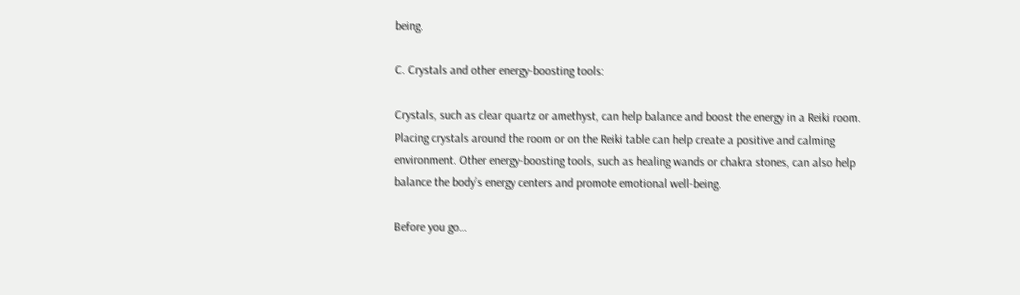being.

C. Crystals and other energy-boosting tools:

Crystals, such as clear quartz or amethyst, can help balance and boost the energy in a Reiki room. Placing crystals around the room or on the Reiki table can help create a positive and calming environment. Other energy-boosting tools, such as healing wands or chakra stones, can also help balance the body’s energy centers and promote emotional well-being.

Before you go…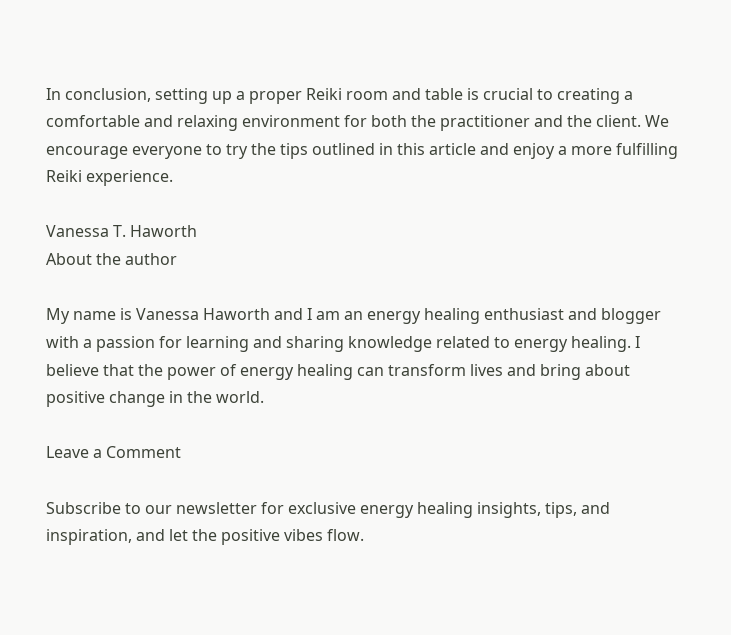In conclusion, setting up a proper Reiki room and table is crucial to creating a comfortable and relaxing environment for both the practitioner and the client. We encourage everyone to try the tips outlined in this article and enjoy a more fulfilling Reiki experience.

Vanessa T. Haworth
About the author

My name is Vanessa Haworth and I am an energy healing enthusiast and blogger with a passion for learning and sharing knowledge related to energy healing. I believe that the power of energy healing can transform lives and bring about positive change in the world.

Leave a Comment

Subscribe to our newsletter for exclusive energy healing insights, tips, and inspiration, and let the positive vibes flow.